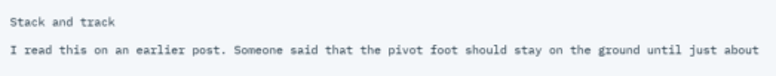Stack and track

I read this on an earlier post. Someone said that the pivot foot should stay on the ground until just about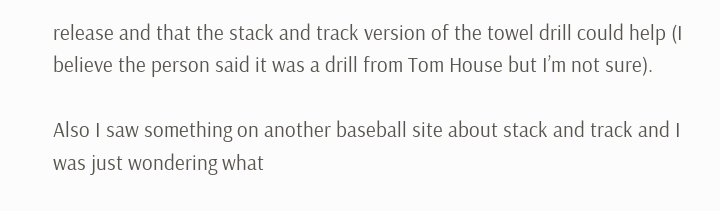release and that the stack and track version of the towel drill could help (I believe the person said it was a drill from Tom House but I’m not sure).

Also I saw something on another baseball site about stack and track and I was just wondering what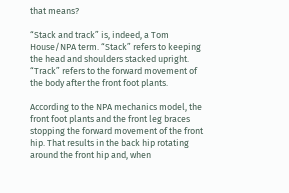that means?

“Stack and track” is, indeed, a Tom House/NPA term. “Stack” refers to keeping the head and shoulders stacked upright. “Track” refers to the forward movement of the body after the front foot plants.

According to the NPA mechanics model, the front foot plants and the front leg braces stopping the forward movement of the front hip. That results in the back hip rotating around the front hip and, when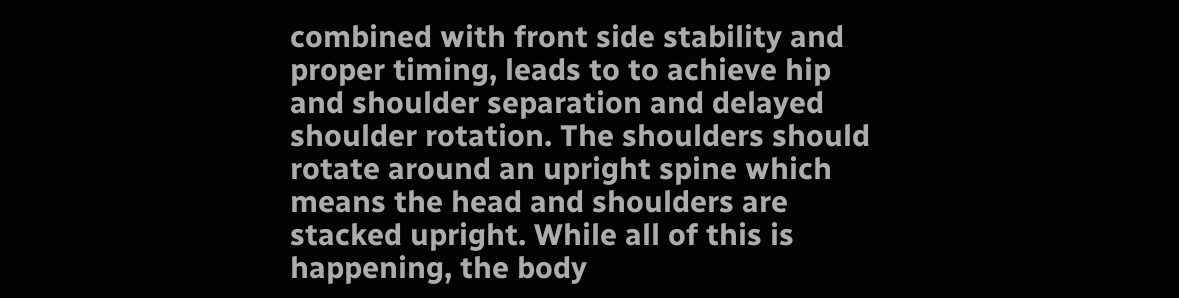combined with front side stability and proper timing, leads to to achieve hip and shoulder separation and delayed shoulder rotation. The shoulders should rotate around an upright spine which means the head and shoulders are stacked upright. While all of this is happening, the body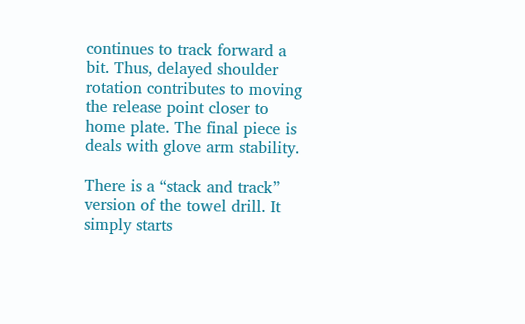continues to track forward a bit. Thus, delayed shoulder rotation contributes to moving the release point closer to home plate. The final piece is deals with glove arm stability.

There is a “stack and track” version of the towel drill. It simply starts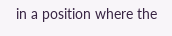in a position where the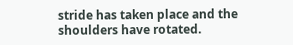stride has taken place and the shoulders have rotated.